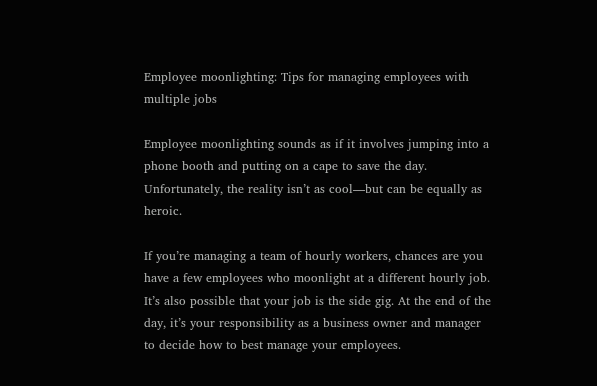Employee moonlighting: Tips for managing employees with multiple jobs

Employee moonlighting sounds as if it involves jumping into a phone booth and putting on a cape to save the day. Unfortunately, the reality isn’t as cool—but can be equally as heroic.

If you’re managing a team of hourly workers, chances are you have a few employees who moonlight at a different hourly job. It’s also possible that your job is the side gig. At the end of the day, it’s your responsibility as a business owner and manager to decide how to best manage your employees.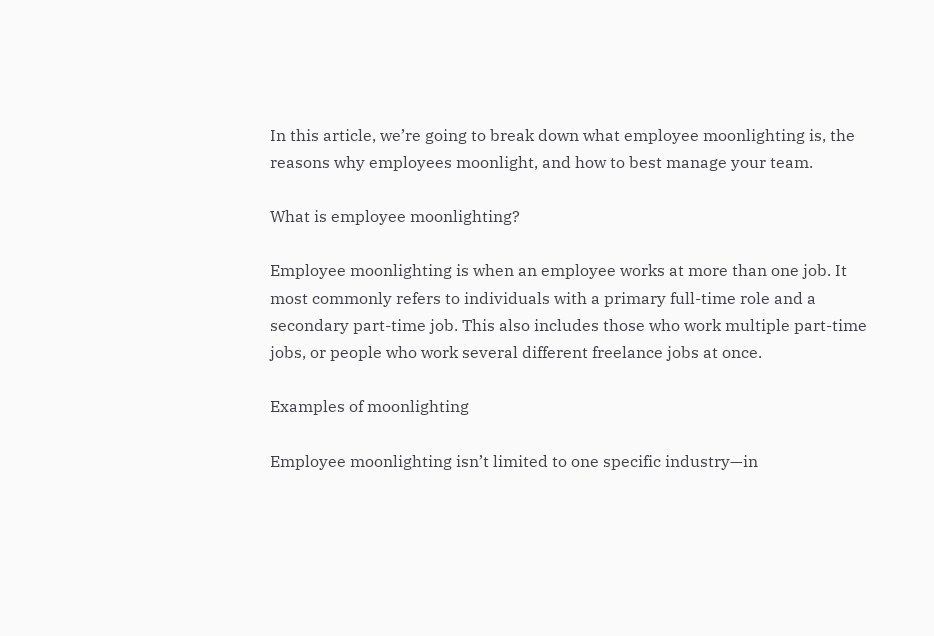In this article, we’re going to break down what employee moonlighting is, the reasons why employees moonlight, and how to best manage your team.

What is employee moonlighting?

Employee moonlighting is when an employee works at more than one job. It most commonly refers to individuals with a primary full-time role and a secondary part-time job. This also includes those who work multiple part-time jobs, or people who work several different freelance jobs at once.

Examples of moonlighting

Employee moonlighting isn’t limited to one specific industry—in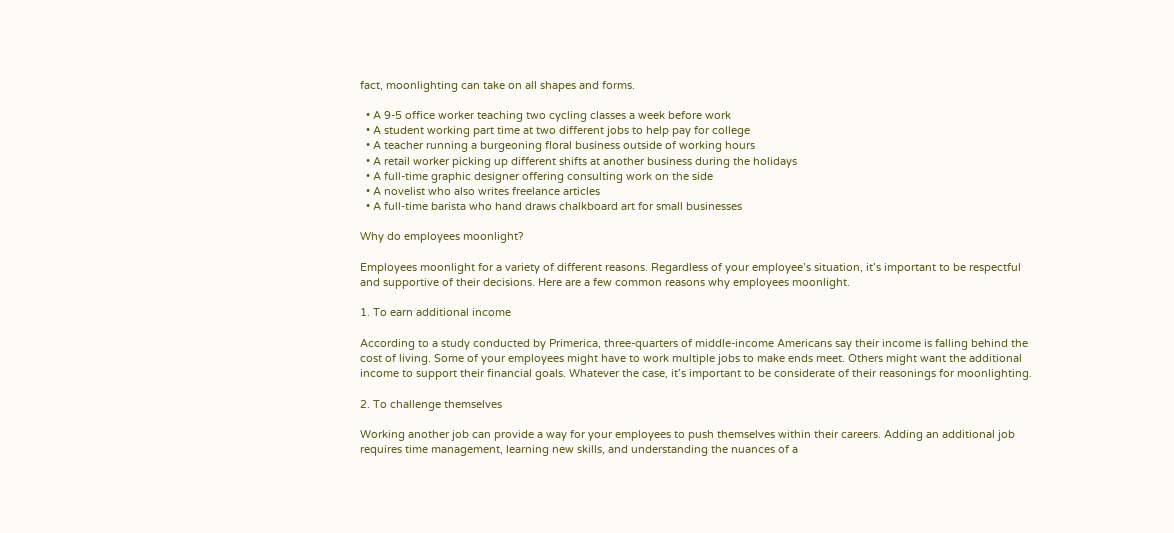fact, moonlighting can take on all shapes and forms.

  • A 9-5 office worker teaching two cycling classes a week before work
  • A student working part time at two different jobs to help pay for college
  • A teacher running a burgeoning floral business outside of working hours
  • A retail worker picking up different shifts at another business during the holidays
  • A full-time graphic designer offering consulting work on the side
  • A novelist who also writes freelance articles
  • A full-time barista who hand draws chalkboard art for small businesses

Why do employees moonlight?

Employees moonlight for a variety of different reasons. Regardless of your employee’s situation, it’s important to be respectful and supportive of their decisions. Here are a few common reasons why employees moonlight.

1. To earn additional income

According to a study conducted by Primerica, three-quarters of middle-income Americans say their income is falling behind the cost of living. Some of your employees might have to work multiple jobs to make ends meet. Others might want the additional income to support their financial goals. Whatever the case, it’s important to be considerate of their reasonings for moonlighting.

2. To challenge themselves

Working another job can provide a way for your employees to push themselves within their careers. Adding an additional job requires time management, learning new skills, and understanding the nuances of a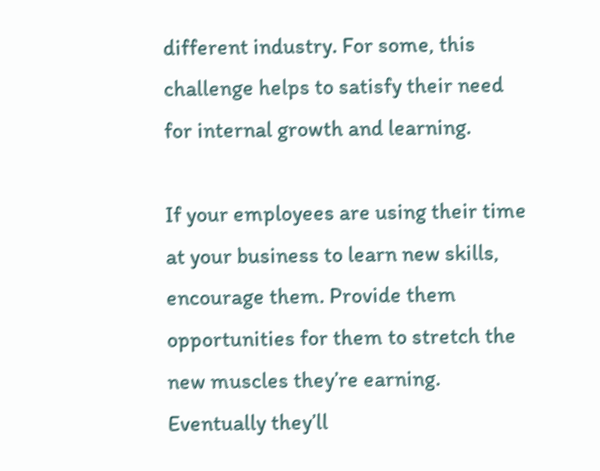different industry. For some, this challenge helps to satisfy their need for internal growth and learning.

If your employees are using their time at your business to learn new skills, encourage them. Provide them opportunities for them to stretch the new muscles they’re earning. Eventually they’ll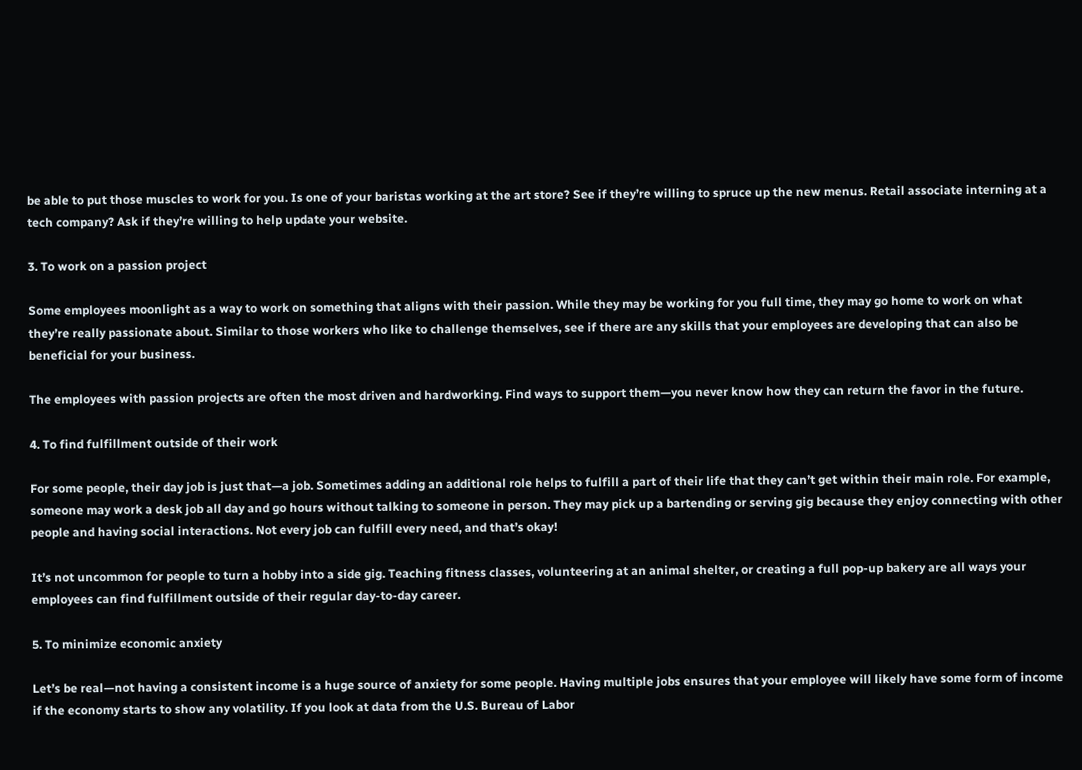be able to put those muscles to work for you. Is one of your baristas working at the art store? See if they’re willing to spruce up the new menus. Retail associate interning at a tech company? Ask if they’re willing to help update your website.

3. To work on a passion project

Some employees moonlight as a way to work on something that aligns with their passion. While they may be working for you full time, they may go home to work on what they’re really passionate about. Similar to those workers who like to challenge themselves, see if there are any skills that your employees are developing that can also be beneficial for your business.

The employees with passion projects are often the most driven and hardworking. Find ways to support them—you never know how they can return the favor in the future.

4. To find fulfillment outside of their work

For some people, their day job is just that—a job. Sometimes adding an additional role helps to fulfill a part of their life that they can’t get within their main role. For example, someone may work a desk job all day and go hours without talking to someone in person. They may pick up a bartending or serving gig because they enjoy connecting with other people and having social interactions. Not every job can fulfill every need, and that’s okay!

It’s not uncommon for people to turn a hobby into a side gig. Teaching fitness classes, volunteering at an animal shelter, or creating a full pop-up bakery are all ways your employees can find fulfillment outside of their regular day-to-day career.

5. To minimize economic anxiety

Let’s be real—not having a consistent income is a huge source of anxiety for some people. Having multiple jobs ensures that your employee will likely have some form of income if the economy starts to show any volatility. If you look at data from the U.S. Bureau of Labor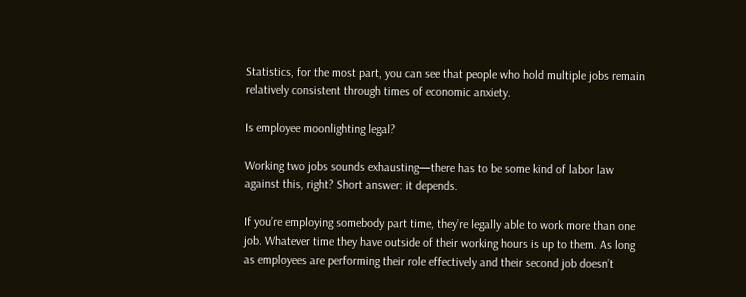Statistics, for the most part, you can see that people who hold multiple jobs remain relatively consistent through times of economic anxiety.

Is employee moonlighting legal?

Working two jobs sounds exhausting—there has to be some kind of labor law against this, right? Short answer: it depends.

If you’re employing somebody part time, they’re legally able to work more than one job. Whatever time they have outside of their working hours is up to them. As long as employees are performing their role effectively and their second job doesn’t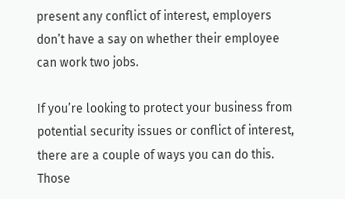present any conflict of interest, employers don’t have a say on whether their employee can work two jobs.

If you’re looking to protect your business from potential security issues or conflict of interest, there are a couple of ways you can do this. Those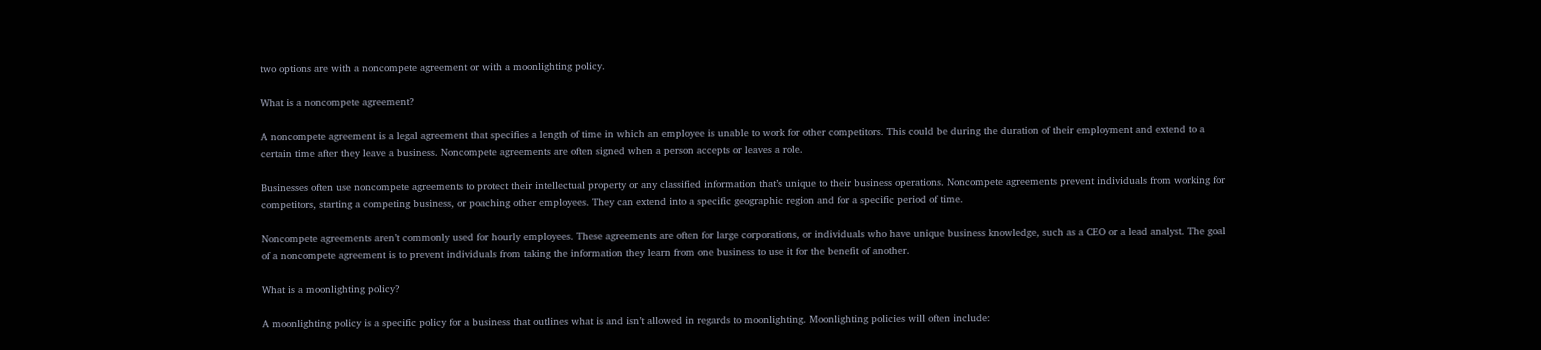two options are with a noncompete agreement or with a moonlighting policy.

What is a noncompete agreement?

A noncompete agreement is a legal agreement that specifies a length of time in which an employee is unable to work for other competitors. This could be during the duration of their employment and extend to a certain time after they leave a business. Noncompete agreements are often signed when a person accepts or leaves a role.

Businesses often use noncompete agreements to protect their intellectual property or any classified information that’s unique to their business operations. Noncompete agreements prevent individuals from working for competitors, starting a competing business, or poaching other employees. They can extend into a specific geographic region and for a specific period of time.

Noncompete agreements aren’t commonly used for hourly employees. These agreements are often for large corporations, or individuals who have unique business knowledge, such as a CEO or a lead analyst. The goal of a noncompete agreement is to prevent individuals from taking the information they learn from one business to use it for the benefit of another.

What is a moonlighting policy?

A moonlighting policy is a specific policy for a business that outlines what is and isn’t allowed in regards to moonlighting. Moonlighting policies will often include: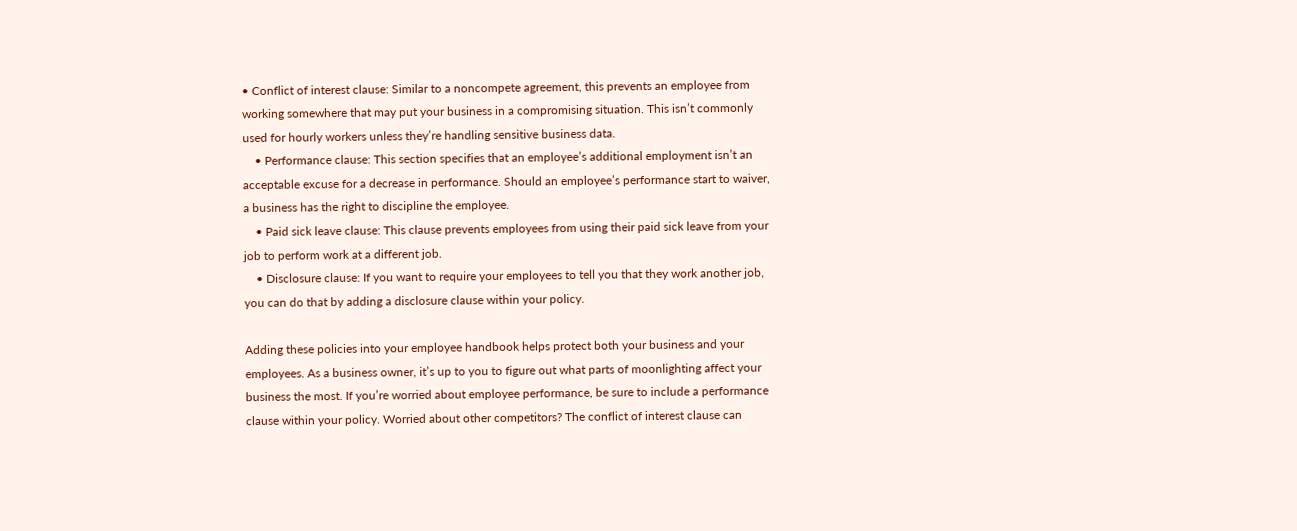• Conflict of interest clause: Similar to a noncompete agreement, this prevents an employee from working somewhere that may put your business in a compromising situation. This isn’t commonly used for hourly workers unless they’re handling sensitive business data.
    • Performance clause: This section specifies that an employee’s additional employment isn’t an acceptable excuse for a decrease in performance. Should an employee’s performance start to waiver, a business has the right to discipline the employee.
    • Paid sick leave clause: This clause prevents employees from using their paid sick leave from your job to perform work at a different job.
    • Disclosure clause: If you want to require your employees to tell you that they work another job, you can do that by adding a disclosure clause within your policy.

Adding these policies into your employee handbook helps protect both your business and your employees. As a business owner, it’s up to you to figure out what parts of moonlighting affect your business the most. If you’re worried about employee performance, be sure to include a performance clause within your policy. Worried about other competitors? The conflict of interest clause can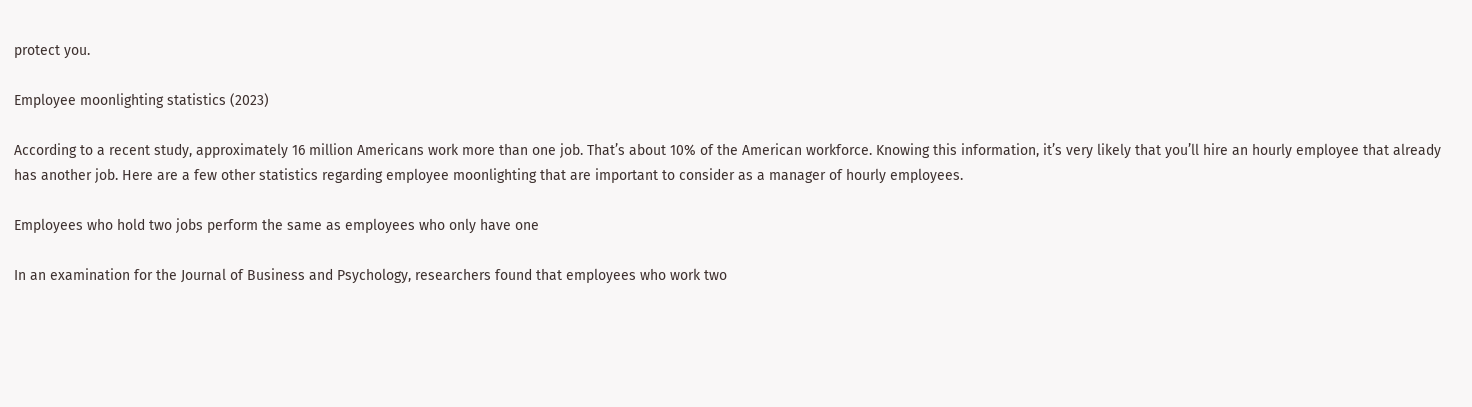protect you.

Employee moonlighting statistics (2023)

According to a recent study, approximately 16 million Americans work more than one job. That’s about 10% of the American workforce. Knowing this information, it’s very likely that you’ll hire an hourly employee that already has another job. Here are a few other statistics regarding employee moonlighting that are important to consider as a manager of hourly employees.

Employees who hold two jobs perform the same as employees who only have one

In an examination for the Journal of Business and Psychology, researchers found that employees who work two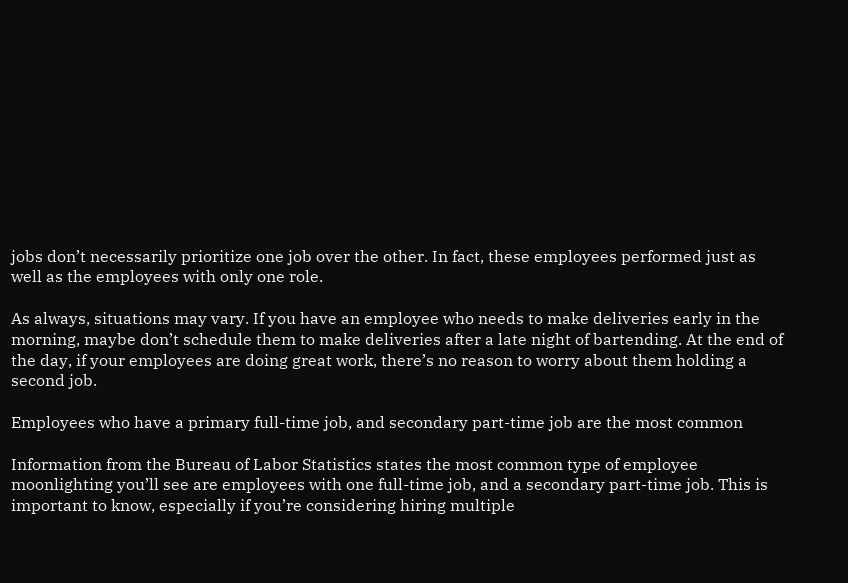jobs don’t necessarily prioritize one job over the other. In fact, these employees performed just as well as the employees with only one role.

As always, situations may vary. If you have an employee who needs to make deliveries early in the morning, maybe don’t schedule them to make deliveries after a late night of bartending. At the end of the day, if your employees are doing great work, there’s no reason to worry about them holding a second job.

Employees who have a primary full-time job, and secondary part-time job are the most common

Information from the Bureau of Labor Statistics states the most common type of employee moonlighting you’ll see are employees with one full-time job, and a secondary part-time job. This is important to know, especially if you’re considering hiring multiple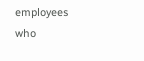employees who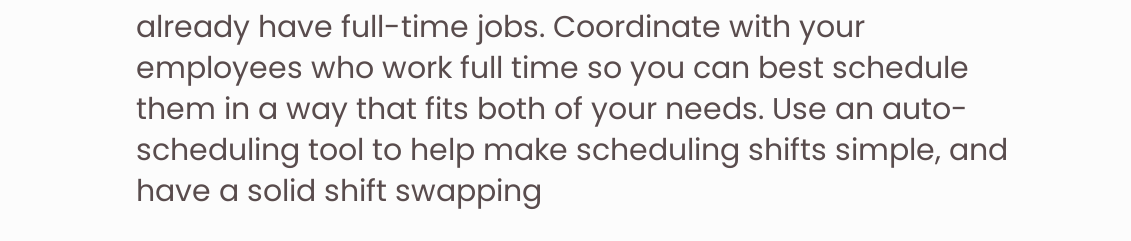already have full-time jobs. Coordinate with your employees who work full time so you can best schedule them in a way that fits both of your needs. Use an auto-scheduling tool to help make scheduling shifts simple, and have a solid shift swapping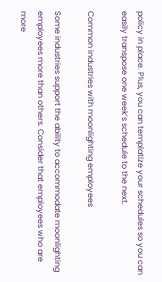policy in place. Plus, you can templatize your schedules so you can easily transpose one week’s schedule to the next.

Common industries with moonlighting employees

Some industries support the ability to accommodate moonlighting employees more than others. Consider that employees who are more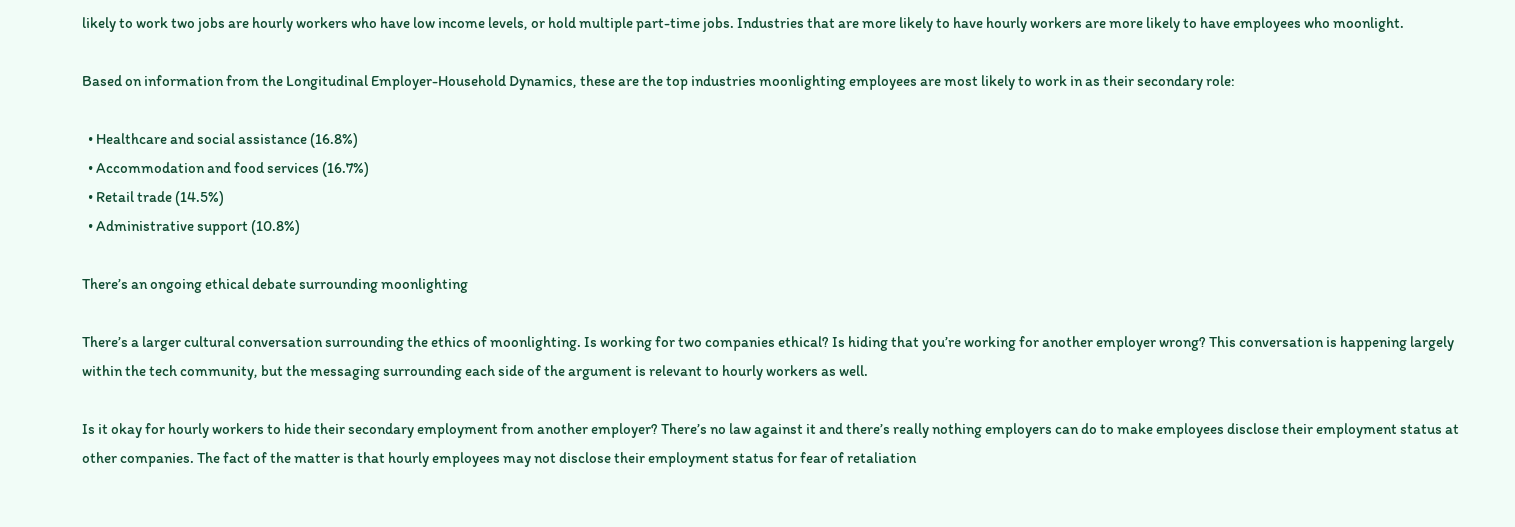likely to work two jobs are hourly workers who have low income levels, or hold multiple part-time jobs. Industries that are more likely to have hourly workers are more likely to have employees who moonlight.

Based on information from the Longitudinal Employer-Household Dynamics, these are the top industries moonlighting employees are most likely to work in as their secondary role:

  • Healthcare and social assistance (16.8%)
  • Accommodation and food services (16.7%)
  • Retail trade (14.5%)
  • Administrative support (10.8%)

There’s an ongoing ethical debate surrounding moonlighting

There’s a larger cultural conversation surrounding the ethics of moonlighting. Is working for two companies ethical? Is hiding that you’re working for another employer wrong? This conversation is happening largely within the tech community, but the messaging surrounding each side of the argument is relevant to hourly workers as well.

Is it okay for hourly workers to hide their secondary employment from another employer? There’s no law against it and there’s really nothing employers can do to make employees disclose their employment status at other companies. The fact of the matter is that hourly employees may not disclose their employment status for fear of retaliation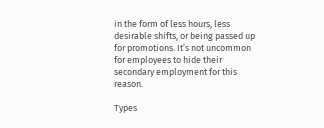in the form of less hours, less desirable shifts, or being passed up for promotions. It’s not uncommon for employees to hide their secondary employment for this reason.

Types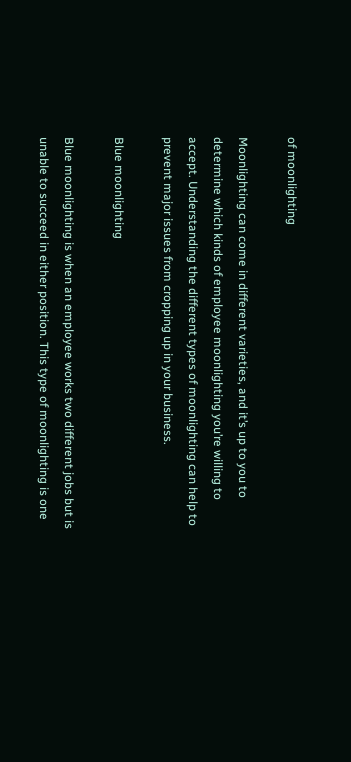of moonlighting

Moonlighting can come in different varieties, and it’s up to you to determine which kinds of employee moonlighting you’re willing to accept. Understanding the different types of moonlighting can help to prevent major issues from cropping up in your business.

Blue moonlighting

Blue moonlighting is when an employee works two different jobs but is unable to succeed in either position. This type of moonlighting is one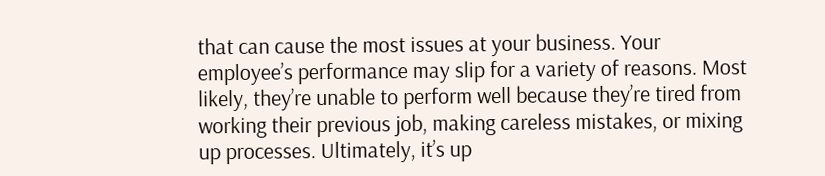that can cause the most issues at your business. Your employee’s performance may slip for a variety of reasons. Most likely, they’re unable to perform well because they’re tired from working their previous job, making careless mistakes, or mixing up processes. Ultimately, it’s up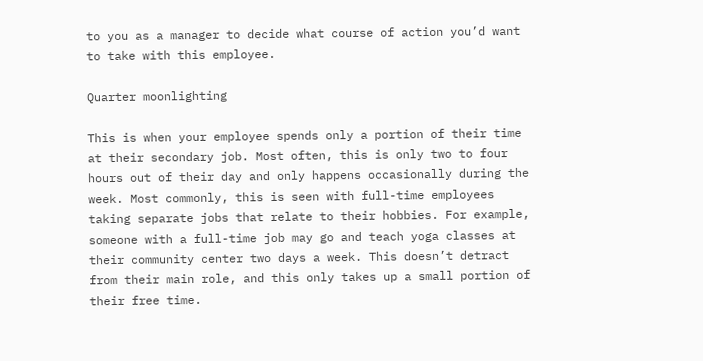to you as a manager to decide what course of action you’d want to take with this employee.

Quarter moonlighting

This is when your employee spends only a portion of their time at their secondary job. Most often, this is only two to four hours out of their day and only happens occasionally during the week. Most commonly, this is seen with full-time employees taking separate jobs that relate to their hobbies. For example, someone with a full-time job may go and teach yoga classes at their community center two days a week. This doesn’t detract from their main role, and this only takes up a small portion of their free time.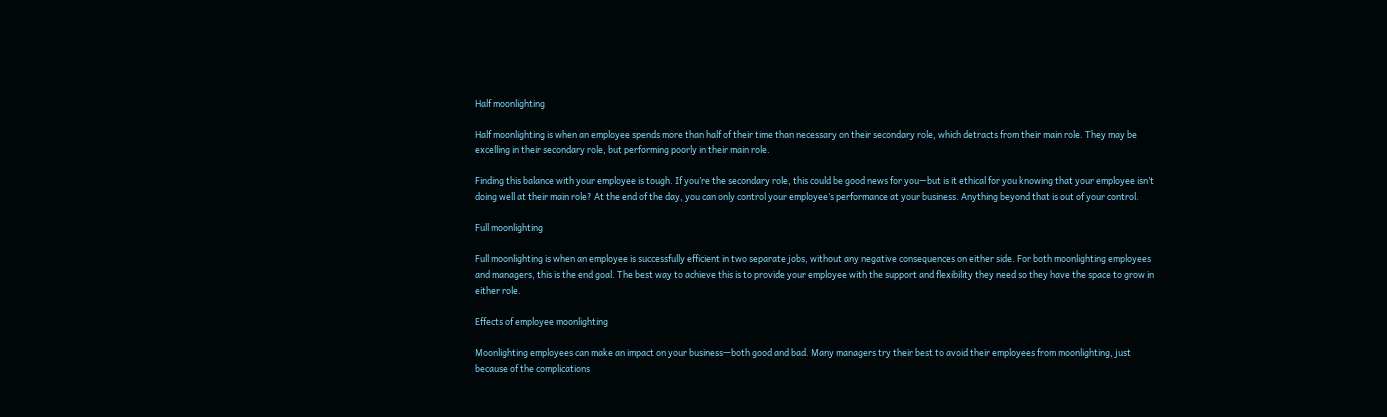Half moonlighting

Half moonlighting is when an employee spends more than half of their time than necessary on their secondary role, which detracts from their main role. They may be excelling in their secondary role, but performing poorly in their main role.

Finding this balance with your employee is tough. If you’re the secondary role, this could be good news for you—but is it ethical for you knowing that your employee isn’t doing well at their main role? At the end of the day, you can only control your employee’s performance at your business. Anything beyond that is out of your control.

Full moonlighting

Full moonlighting is when an employee is successfully efficient in two separate jobs, without any negative consequences on either side. For both moonlighting employees and managers, this is the end goal. The best way to achieve this is to provide your employee with the support and flexibility they need so they have the space to grow in either role.

Effects of employee moonlighting

Moonlighting employees can make an impact on your business—both good and bad. Many managers try their best to avoid their employees from moonlighting, just because of the complications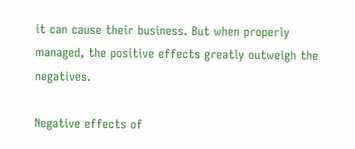it can cause their business. But when properly managed, the positive effects greatly outweigh the negatives.

Negative effects of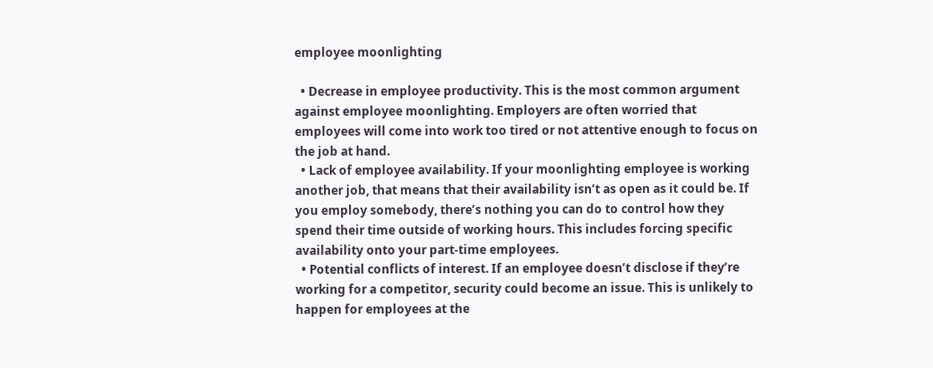employee moonlighting

  • Decrease in employee productivity. This is the most common argument against employee moonlighting. Employers are often worried that employees will come into work too tired or not attentive enough to focus on the job at hand.
  • Lack of employee availability. If your moonlighting employee is working another job, that means that their availability isn’t as open as it could be. If you employ somebody, there’s nothing you can do to control how they spend their time outside of working hours. This includes forcing specific availability onto your part-time employees.
  • Potential conflicts of interest. If an employee doesn’t disclose if they’re working for a competitor, security could become an issue. This is unlikely to happen for employees at the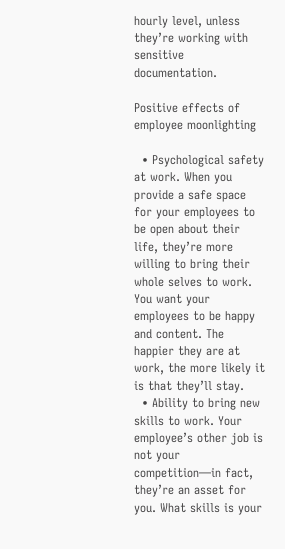hourly level, unless they’re working with sensitive documentation.

Positive effects of employee moonlighting

  • Psychological safety at work. When you provide a safe space for your employees to be open about their life, they’re more willing to bring their whole selves to work. You want your employees to be happy and content. The happier they are at work, the more likely it is that they’ll stay.
  • Ability to bring new skills to work. Your employee’s other job is not your competition—in fact, they’re an asset for you. What skills is your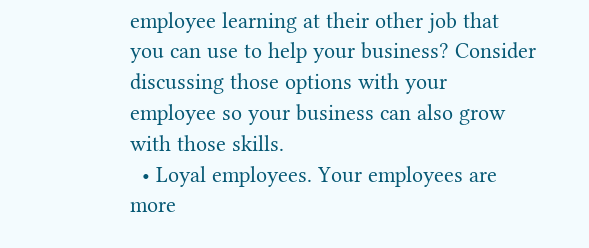employee learning at their other job that you can use to help your business? Consider discussing those options with your employee so your business can also grow with those skills.
  • Loyal employees. Your employees are more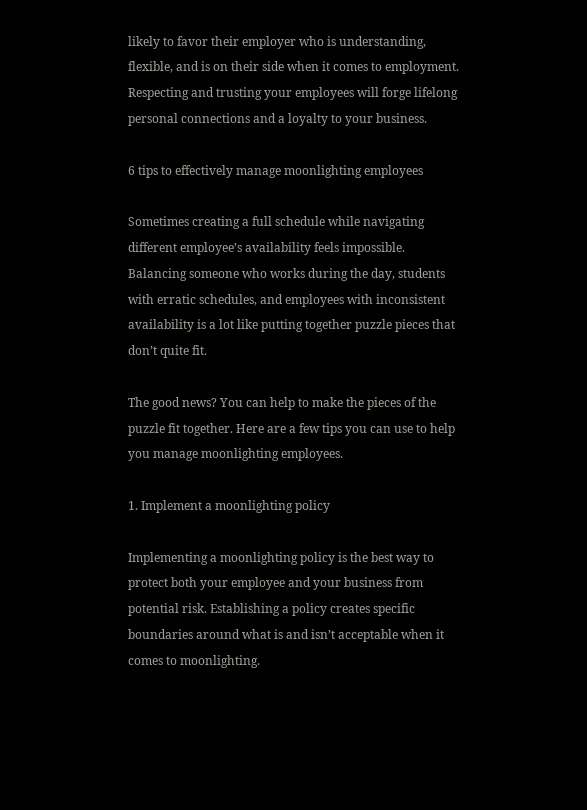likely to favor their employer who is understanding, flexible, and is on their side when it comes to employment. Respecting and trusting your employees will forge lifelong personal connections and a loyalty to your business.

6 tips to effectively manage moonlighting employees

Sometimes creating a full schedule while navigating different employee’s availability feels impossible. Balancing someone who works during the day, students with erratic schedules, and employees with inconsistent availability is a lot like putting together puzzle pieces that don’t quite fit.

The good news? You can help to make the pieces of the puzzle fit together. Here are a few tips you can use to help you manage moonlighting employees.

1. Implement a moonlighting policy

Implementing a moonlighting policy is the best way to protect both your employee and your business from potential risk. Establishing a policy creates specific boundaries around what is and isn’t acceptable when it comes to moonlighting.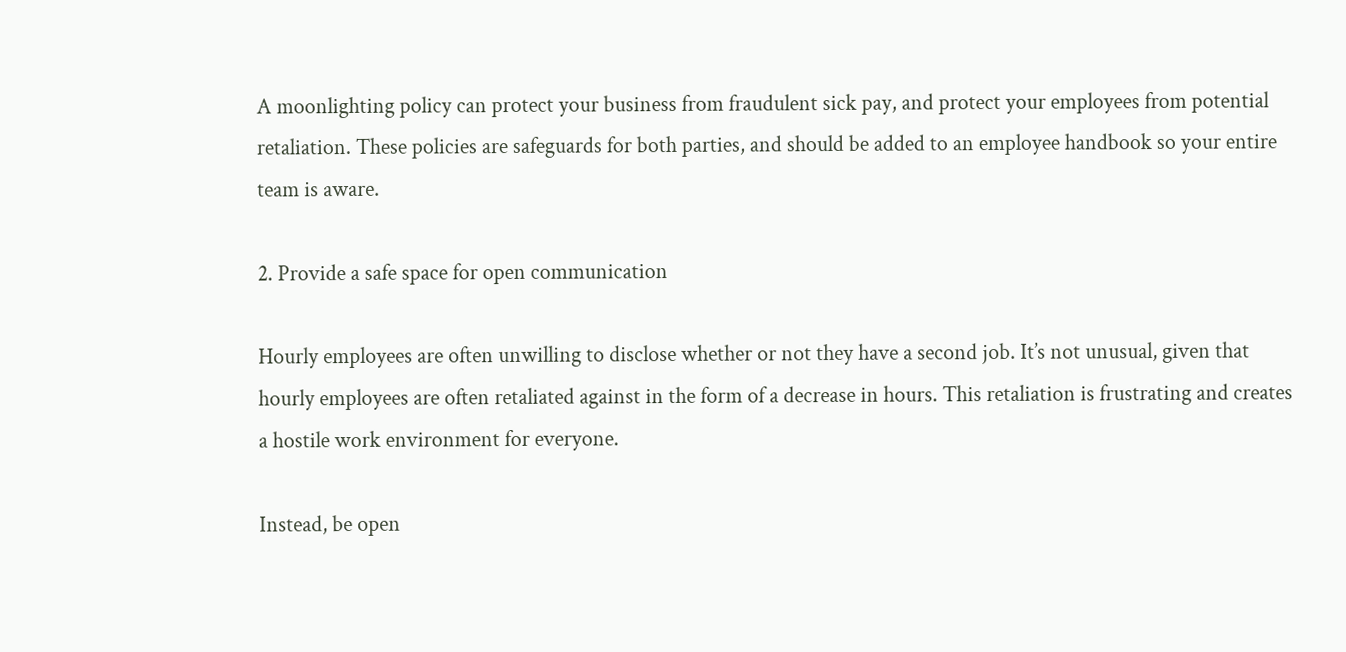A moonlighting policy can protect your business from fraudulent sick pay, and protect your employees from potential retaliation. These policies are safeguards for both parties, and should be added to an employee handbook so your entire team is aware.

2. Provide a safe space for open communication

Hourly employees are often unwilling to disclose whether or not they have a second job. It’s not unusual, given that hourly employees are often retaliated against in the form of a decrease in hours. This retaliation is frustrating and creates a hostile work environment for everyone.

Instead, be open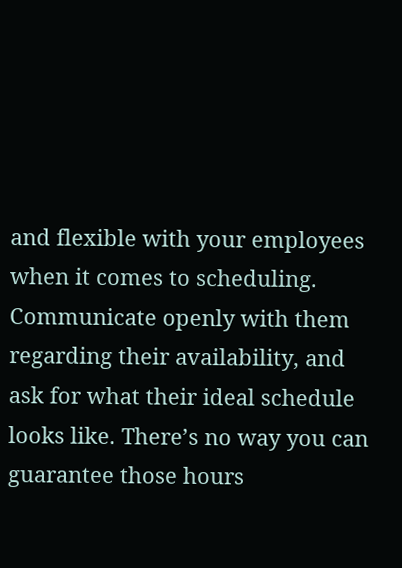and flexible with your employees when it comes to scheduling. Communicate openly with them regarding their availability, and ask for what their ideal schedule looks like. There’s no way you can guarantee those hours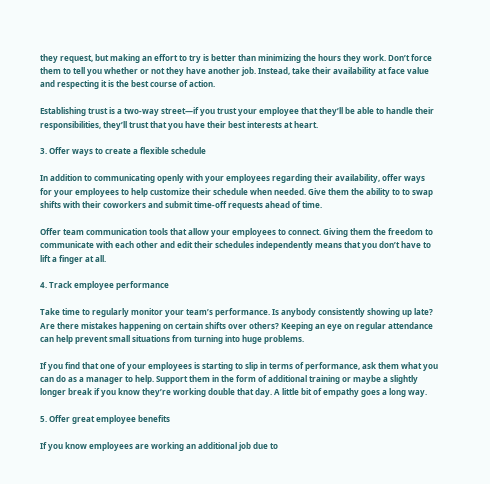they request, but making an effort to try is better than minimizing the hours they work. Don’t force them to tell you whether or not they have another job. Instead, take their availability at face value and respecting it is the best course of action.

Establishing trust is a two-way street—if you trust your employee that they’ll be able to handle their responsibilities, they’ll trust that you have their best interests at heart.

3. Offer ways to create a flexible schedule

In addition to communicating openly with your employees regarding their availability, offer ways for your employees to help customize their schedule when needed. Give them the ability to to swap shifts with their coworkers and submit time-off requests ahead of time.

Offer team communication tools that allow your employees to connect. Giving them the freedom to communicate with each other and edit their schedules independently means that you don’t have to lift a finger at all.

4. Track employee performance

Take time to regularly monitor your team’s performance. Is anybody consistently showing up late? Are there mistakes happening on certain shifts over others? Keeping an eye on regular attendance can help prevent small situations from turning into huge problems.

If you find that one of your employees is starting to slip in terms of performance, ask them what you can do as a manager to help. Support them in the form of additional training or maybe a slightly longer break if you know they’re working double that day. A little bit of empathy goes a long way.

5. Offer great employee benefits

If you know employees are working an additional job due to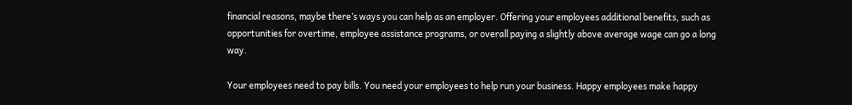financial reasons, maybe there’s ways you can help as an employer. Offering your employees additional benefits, such as opportunities for overtime, employee assistance programs, or overall paying a slightly above average wage can go a long way.

Your employees need to pay bills. You need your employees to help run your business. Happy employees make happy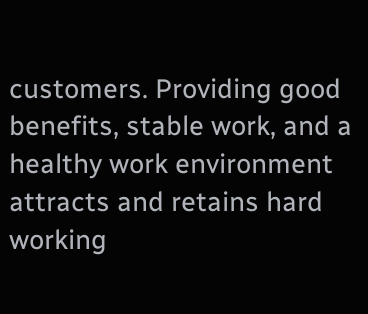customers. Providing good benefits, stable work, and a healthy work environment attracts and retains hard working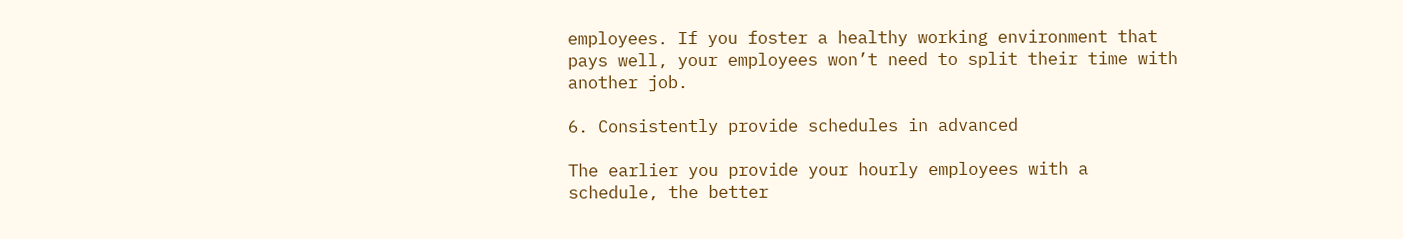employees. If you foster a healthy working environment that pays well, your employees won’t need to split their time with another job.

6. Consistently provide schedules in advanced

The earlier you provide your hourly employees with a schedule, the better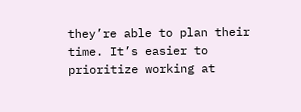they’re able to plan their time. It’s easier to prioritize working at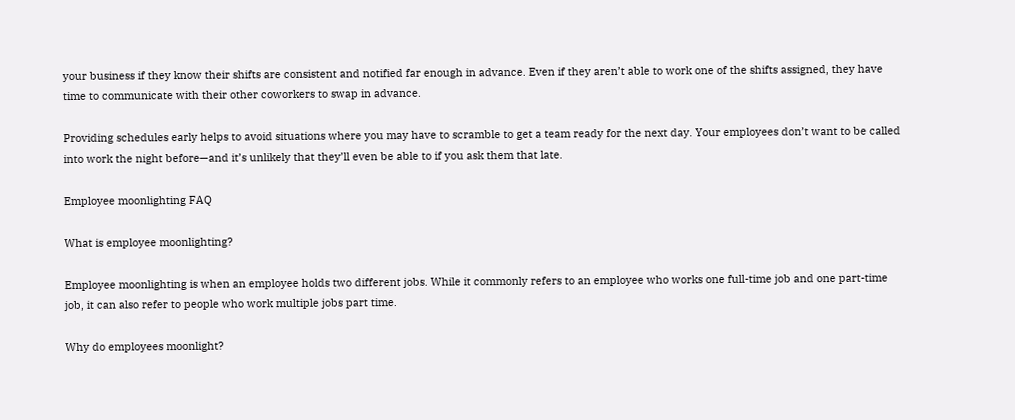your business if they know their shifts are consistent and notified far enough in advance. Even if they aren’t able to work one of the shifts assigned, they have time to communicate with their other coworkers to swap in advance.

Providing schedules early helps to avoid situations where you may have to scramble to get a team ready for the next day. Your employees don’t want to be called into work the night before—and it’s unlikely that they’ll even be able to if you ask them that late.

Employee moonlighting FAQ

What is employee moonlighting?

Employee moonlighting is when an employee holds two different jobs. While it commonly refers to an employee who works one full-time job and one part-time job, it can also refer to people who work multiple jobs part time.

Why do employees moonlight?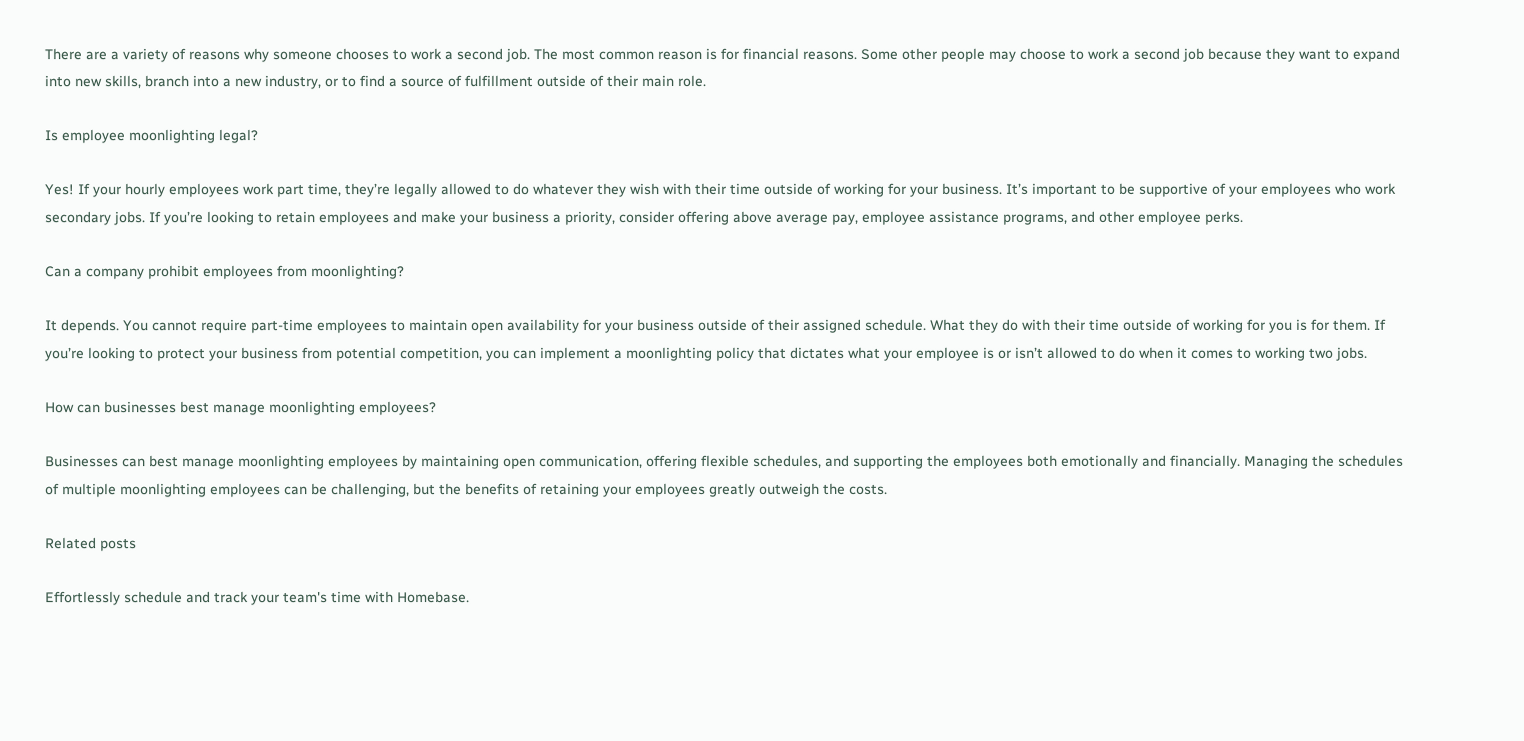There are a variety of reasons why someone chooses to work a second job. The most common reason is for financial reasons. Some other people may choose to work a second job because they want to expand into new skills, branch into a new industry, or to find a source of fulfillment outside of their main role.

Is employee moonlighting legal?

Yes! If your hourly employees work part time, they’re legally allowed to do whatever they wish with their time outside of working for your business. It’s important to be supportive of your employees who work secondary jobs. If you’re looking to retain employees and make your business a priority, consider offering above average pay, employee assistance programs, and other employee perks.

Can a company prohibit employees from moonlighting?

It depends. You cannot require part-time employees to maintain open availability for your business outside of their assigned schedule. What they do with their time outside of working for you is for them. If you’re looking to protect your business from potential competition, you can implement a moonlighting policy that dictates what your employee is or isn’t allowed to do when it comes to working two jobs.

How can businesses best manage moonlighting employees?

Businesses can best manage moonlighting employees by maintaining open communication, offering flexible schedules, and supporting the employees both emotionally and financially. Managing the schedules of multiple moonlighting employees can be challenging, but the benefits of retaining your employees greatly outweigh the costs.

Related posts

Effortlessly schedule and track your team's time with Homebase.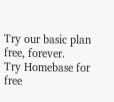Try our basic plan free, forever.
Try Homebase for free